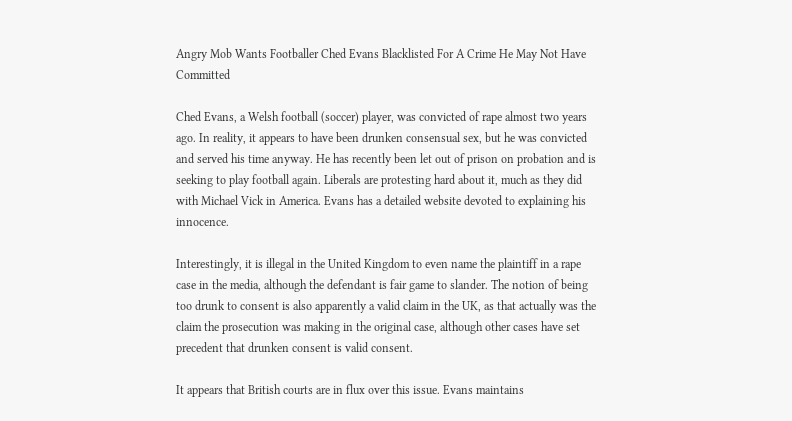Angry Mob Wants Footballer Ched Evans Blacklisted For A Crime He May Not Have Committed

Ched Evans, a Welsh football (soccer) player, was convicted of rape almost two years ago. In reality, it appears to have been drunken consensual sex, but he was convicted and served his time anyway. He has recently been let out of prison on probation and is seeking to play football again. Liberals are protesting hard about it, much as they did with Michael Vick in America. Evans has a detailed website devoted to explaining his innocence.

Interestingly, it is illegal in the United Kingdom to even name the plaintiff in a rape case in the media, although the defendant is fair game to slander. The notion of being too drunk to consent is also apparently a valid claim in the UK, as that actually was the claim the prosecution was making in the original case, although other cases have set precedent that drunken consent is valid consent.

It appears that British courts are in flux over this issue. Evans maintains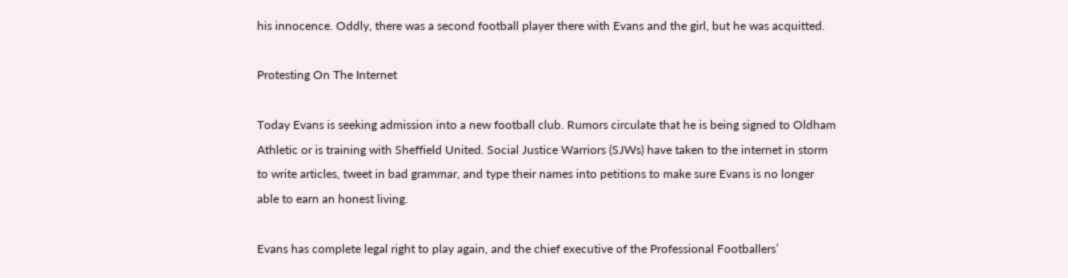his innocence. Oddly, there was a second football player there with Evans and the girl, but he was acquitted.

Protesting On The Internet

Today Evans is seeking admission into a new football club. Rumors circulate that he is being signed to Oldham Athletic or is training with Sheffield United. Social Justice Warriors (SJWs) have taken to the internet in storm to write articles, tweet in bad grammar, and type their names into petitions to make sure Evans is no longer able to earn an honest living.

Evans has complete legal right to play again, and the chief executive of the Professional Footballers’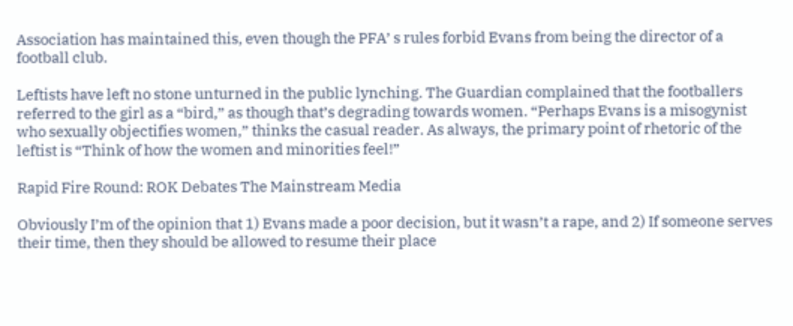Association has maintained this, even though the PFA’ s rules forbid Evans from being the director of a football club.

Leftists have left no stone unturned in the public lynching. The Guardian complained that the footballers referred to the girl as a “bird,” as though that’s degrading towards women. “Perhaps Evans is a misogynist who sexually objectifies women,” thinks the casual reader. As always, the primary point of rhetoric of the leftist is “Think of how the women and minorities feel!”

Rapid Fire Round: ROK Debates The Mainstream Media

Obviously I’m of the opinion that 1) Evans made a poor decision, but it wasn’t a rape, and 2) If someone serves their time, then they should be allowed to resume their place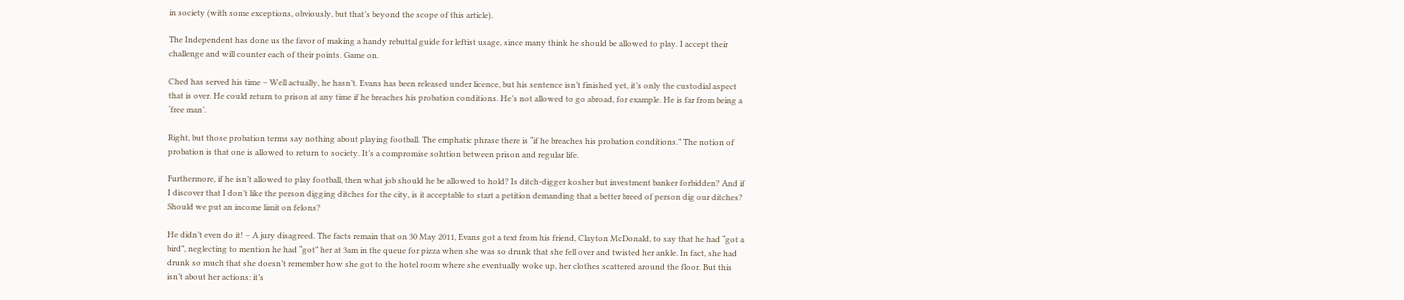in society (with some exceptions, obviously, but that’s beyond the scope of this article).

The Independent has done us the favor of making a handy rebuttal guide for leftist usage, since many think he should be allowed to play. I accept their challenge and will counter each of their points. Game on.

Ched has served his time – Well actually, he hasn’t. Evans has been released under licence, but his sentence isn’t finished yet, it’s only the custodial aspect that is over. He could return to prison at any time if he breaches his probation conditions. He’s not allowed to go abroad, for example. He is far from being a ‘free man’.

Right, but those probation terms say nothing about playing football. The emphatic phrase there is “if he breaches his probation conditions.” The notion of probation is that one is allowed to return to society. It’s a compromise solution between prison and regular life.

Furthermore, if he isn’t allowed to play football, then what job should he be allowed to hold? Is ditch-digger kosher but investment banker forbidden? And if I discover that I don’t like the person digging ditches for the city, is it acceptable to start a petition demanding that a better breed of person dig our ditches? Should we put an income limit on felons?

He didn’t even do it! – A jury disagreed. The facts remain that on 30 May 2011, Evans got a text from his friend, Clayton McDonald, to say that he had “got a bird”, neglecting to mention he had “got” her at 3am in the queue for pizza when she was so drunk that she fell over and twisted her ankle. In fact, she had drunk so much that she doesn’t remember how she got to the hotel room where she eventually woke up, her clothes scattered around the floor. But this isn’t about her actions: it’s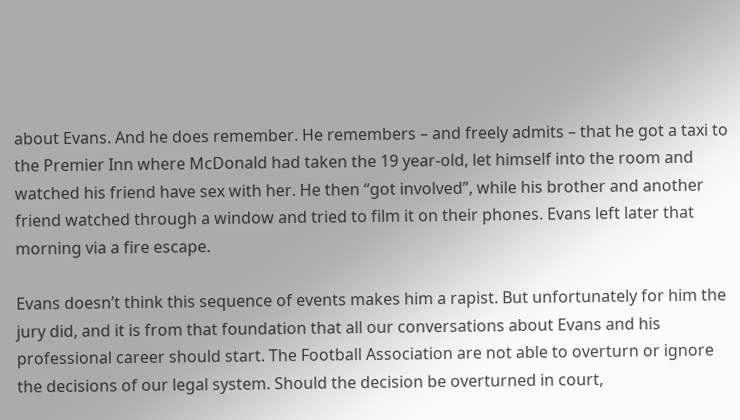about Evans. And he does remember. He remembers – and freely admits – that he got a taxi to the Premier Inn where McDonald had taken the 19 year-old, let himself into the room and watched his friend have sex with her. He then “got involved”, while his brother and another friend watched through a window and tried to film it on their phones. Evans left later that morning via a fire escape.

Evans doesn’t think this sequence of events makes him a rapist. But unfortunately for him the jury did, and it is from that foundation that all our conversations about Evans and his professional career should start. The Football Association are not able to overturn or ignore the decisions of our legal system. Should the decision be overturned in court,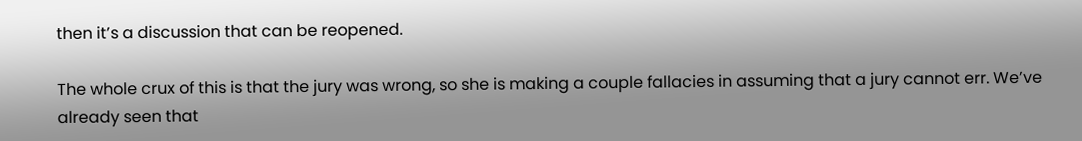then it’s a discussion that can be reopened.

The whole crux of this is that the jury was wrong, so she is making a couple fallacies in assuming that a jury cannot err. We’ve already seen that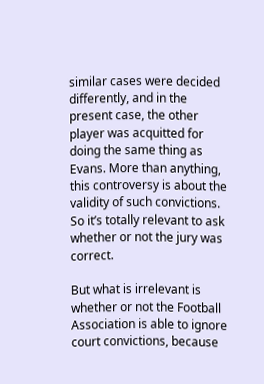similar cases were decided differently, and in the present case, the other player was acquitted for doing the same thing as Evans. More than anything, this controversy is about the validity of such convictions. So it’s totally relevant to ask whether or not the jury was correct.

But what is irrelevant is whether or not the Football Association is able to ignore court convictions, because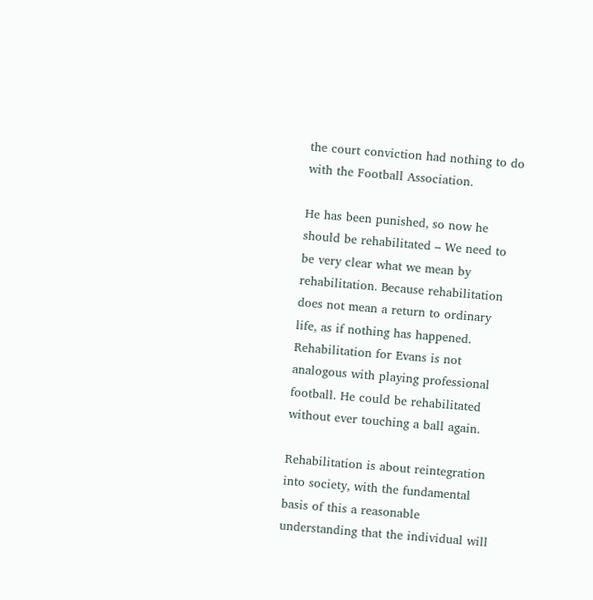the court conviction had nothing to do with the Football Association.

He has been punished, so now he should be rehabilitated – We need to be very clear what we mean by rehabilitation. Because rehabilitation does not mean a return to ordinary life, as if nothing has happened. Rehabilitation for Evans is not analogous with playing professional football. He could be rehabilitated without ever touching a ball again.

Rehabilitation is about reintegration into society, with the fundamental basis of this a reasonable understanding that the individual will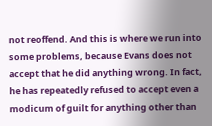not reoffend. And this is where we run into some problems, because Evans does not accept that he did anything wrong. In fact, he has repeatedly refused to accept even a modicum of guilt for anything other than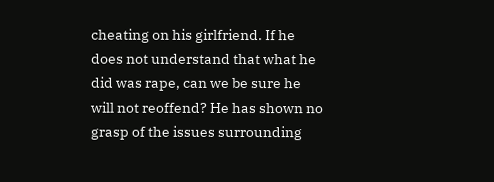cheating on his girlfriend. If he does not understand that what he did was rape, can we be sure he will not reoffend? He has shown no grasp of the issues surrounding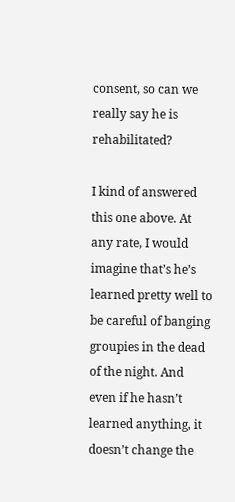consent, so can we really say he is rehabilitated?

I kind of answered this one above. At any rate, I would imagine that’s he’s learned pretty well to be careful of banging groupies in the dead of the night. And even if he hasn’t learned anything, it doesn’t change the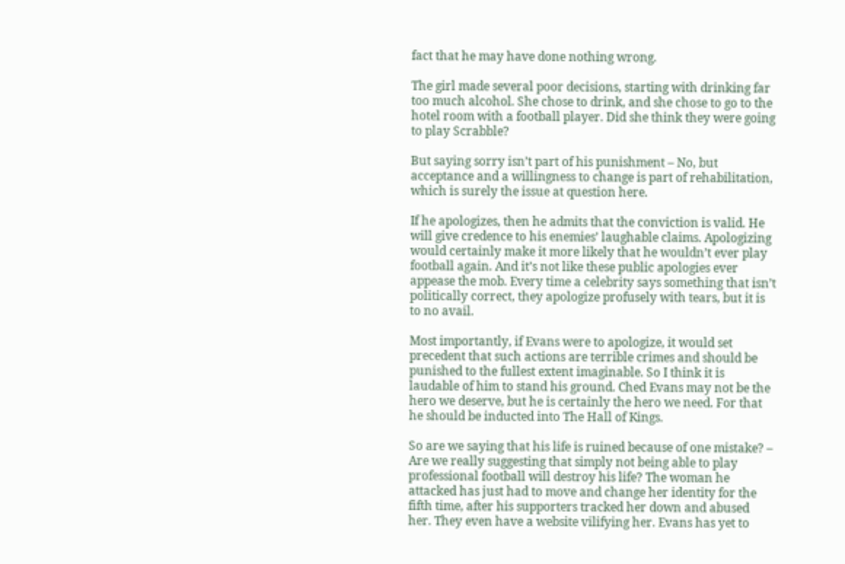fact that he may have done nothing wrong.

The girl made several poor decisions, starting with drinking far too much alcohol. She chose to drink, and she chose to go to the hotel room with a football player. Did she think they were going to play Scrabble?

But saying sorry isn’t part of his punishment – No, but acceptance and a willingness to change is part of rehabilitation, which is surely the issue at question here.

If he apologizes, then he admits that the conviction is valid. He will give credence to his enemies’ laughable claims. Apologizing would certainly make it more likely that he wouldn’t ever play football again. And it’s not like these public apologies ever appease the mob. Every time a celebrity says something that isn’t politically correct, they apologize profusely with tears, but it is to no avail.

Most importantly, if Evans were to apologize, it would set precedent that such actions are terrible crimes and should be punished to the fullest extent imaginable. So I think it is laudable of him to stand his ground. Ched Evans may not be the hero we deserve, but he is certainly the hero we need. For that he should be inducted into The Hall of Kings.

So are we saying that his life is ruined because of one mistake? – Are we really suggesting that simply not being able to play professional football will destroy his life? The woman he attacked has just had to move and change her identity for the fifth time, after his supporters tracked her down and abused her. They even have a website vilifying her. Evans has yet to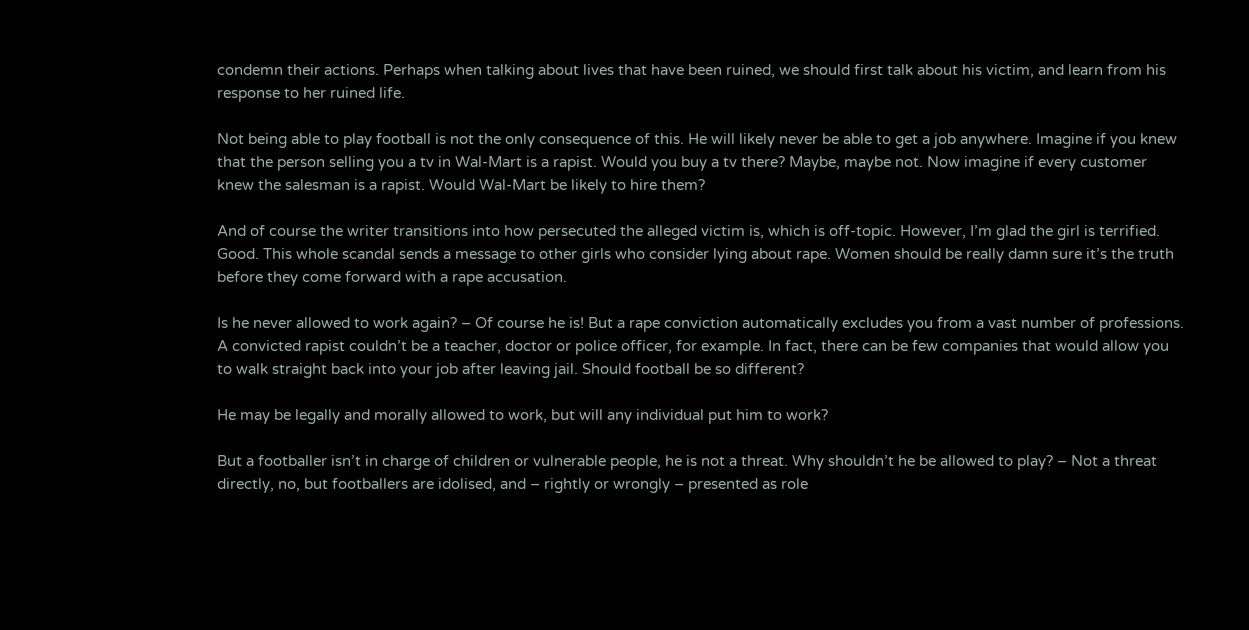condemn their actions. Perhaps when talking about lives that have been ruined, we should first talk about his victim, and learn from his response to her ruined life.

Not being able to play football is not the only consequence of this. He will likely never be able to get a job anywhere. Imagine if you knew that the person selling you a tv in Wal-Mart is a rapist. Would you buy a tv there? Maybe, maybe not. Now imagine if every customer knew the salesman is a rapist. Would Wal-Mart be likely to hire them?

And of course the writer transitions into how persecuted the alleged victim is, which is off-topic. However, I’m glad the girl is terrified. Good. This whole scandal sends a message to other girls who consider lying about rape. Women should be really damn sure it’s the truth before they come forward with a rape accusation.

Is he never allowed to work again? – Of course he is! But a rape conviction automatically excludes you from a vast number of professions. A convicted rapist couldn’t be a teacher, doctor or police officer, for example. In fact, there can be few companies that would allow you to walk straight back into your job after leaving jail. Should football be so different?

He may be legally and morally allowed to work, but will any individual put him to work?

But a footballer isn’t in charge of children or vulnerable people, he is not a threat. Why shouldn’t he be allowed to play? – Not a threat directly, no, but footballers are idolised, and – rightly or wrongly – presented as role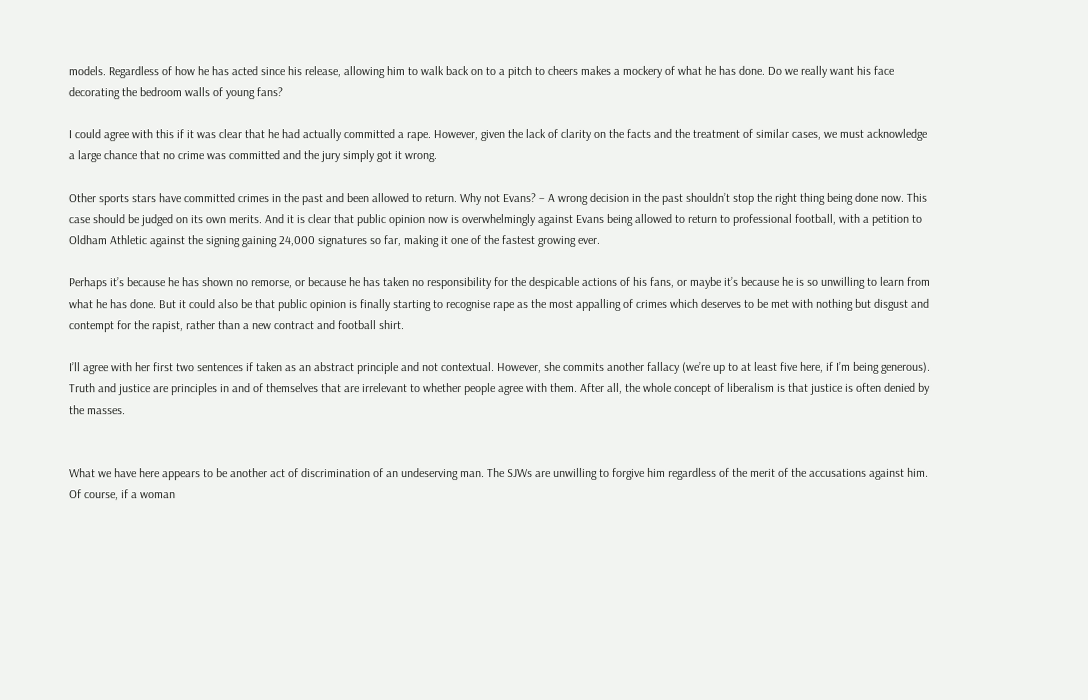models. Regardless of how he has acted since his release, allowing him to walk back on to a pitch to cheers makes a mockery of what he has done. Do we really want his face decorating the bedroom walls of young fans?

I could agree with this if it was clear that he had actually committed a rape. However, given the lack of clarity on the facts and the treatment of similar cases, we must acknowledge a large chance that no crime was committed and the jury simply got it wrong.

Other sports stars have committed crimes in the past and been allowed to return. Why not Evans? – A wrong decision in the past shouldn’t stop the right thing being done now. This case should be judged on its own merits. And it is clear that public opinion now is overwhelmingly against Evans being allowed to return to professional football, with a petition to Oldham Athletic against the signing gaining 24,000 signatures so far, making it one of the fastest growing ever.

Perhaps it’s because he has shown no remorse, or because he has taken no responsibility for the despicable actions of his fans, or maybe it’s because he is so unwilling to learn from what he has done. But it could also be that public opinion is finally starting to recognise rape as the most appalling of crimes which deserves to be met with nothing but disgust and contempt for the rapist, rather than a new contract and football shirt.

I’ll agree with her first two sentences if taken as an abstract principle and not contextual. However, she commits another fallacy (we’re up to at least five here, if I’m being generous). Truth and justice are principles in and of themselves that are irrelevant to whether people agree with them. After all, the whole concept of liberalism is that justice is often denied by the masses.


What we have here appears to be another act of discrimination of an undeserving man. The SJWs are unwilling to forgive him regardless of the merit of the accusations against him. Of course, if a woman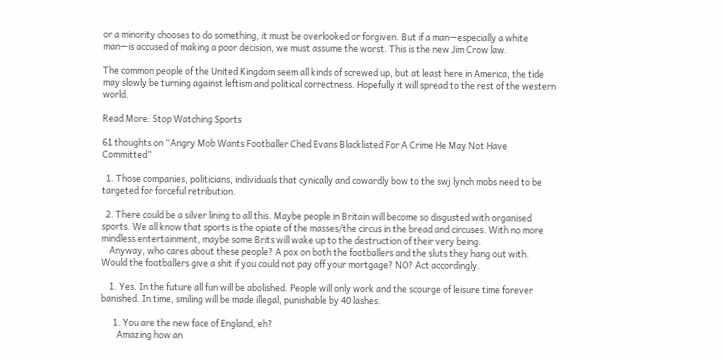or a minority chooses to do something, it must be overlooked or forgiven. But if a man—especially a white man—is accused of making a poor decision, we must assume the worst. This is the new Jim Crow law.

The common people of the United Kingdom seem all kinds of screwed up, but at least here in America, the tide may slowly be turning against leftism and political correctness. Hopefully it will spread to the rest of the western world.

Read More: Stop Watching Sports

61 thoughts on “Angry Mob Wants Footballer Ched Evans Blacklisted For A Crime He May Not Have Committed”

  1. Those companies, politicians, individuals that cynically and cowardly bow to the swj lynch mobs need to be targeted for forceful retribution.

  2. There could be a silver lining to all this. Maybe people in Britain will become so disgusted with organised sports. We all know that sports is the opiate of the masses/the circus in the bread and circuses. With no more mindless entertainment, maybe some Brits will wake up to the destruction of their very being.
    Anyway, who cares about these people? A pox on both the footballers and the sluts they hang out with. Would the footballers give a shit if you could not pay off your mortgage? NO? Act accordingly.

    1. Yes. In the future all fun will be abolished. People will only work and the scourge of leisure time forever banished. In time, smiling will be made illegal, punishable by 40 lashes.

      1. You are the new face of England, eh?
        Amazing how an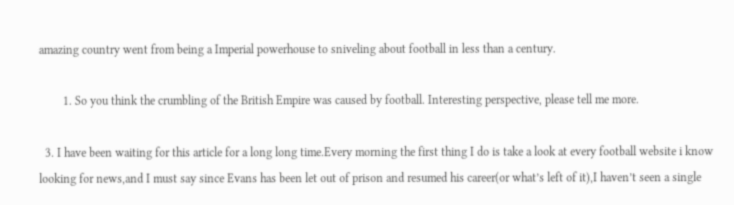amazing country went from being a Imperial powerhouse to sniveling about football in less than a century.

        1. So you think the crumbling of the British Empire was caused by football. Interesting perspective, please tell me more.

  3. I have been waiting for this article for a long long time.Every morning the first thing I do is take a look at every football website i know looking for news,and I must say since Evans has been let out of prison and resumed his career(or what’s left of it),I haven’t seen a single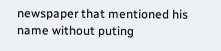newspaper that mentioned his name without puting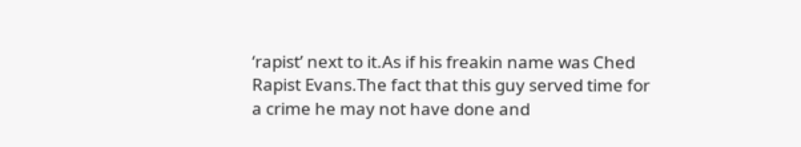‘rapist’ next to it.As if his freakin name was Ched Rapist Evans.The fact that this guy served time for a crime he may not have done and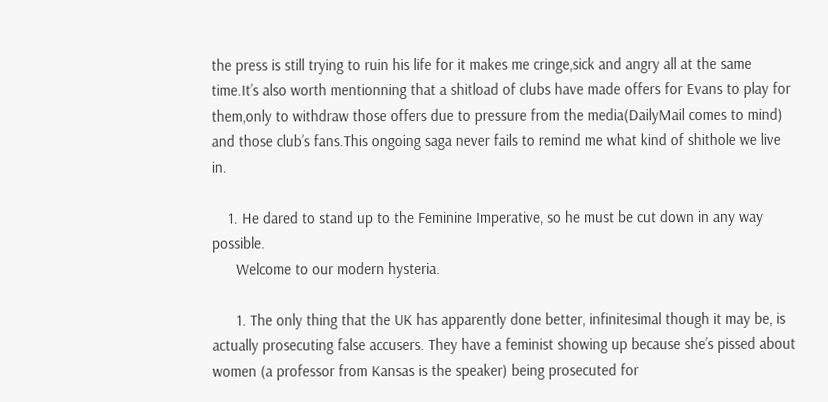the press is still trying to ruin his life for it makes me cringe,sick and angry all at the same time.It’s also worth mentionning that a shitload of clubs have made offers for Evans to play for them,only to withdraw those offers due to pressure from the media(DailyMail comes to mind) and those club’s fans.This ongoing saga never fails to remind me what kind of shithole we live in.

    1. He dared to stand up to the Feminine Imperative, so he must be cut down in any way possible.
      Welcome to our modern hysteria.

      1. The only thing that the UK has apparently done better, infinitesimal though it may be, is actually prosecuting false accusers. They have a feminist showing up because she’s pissed about women (a professor from Kansas is the speaker) being prosecuted for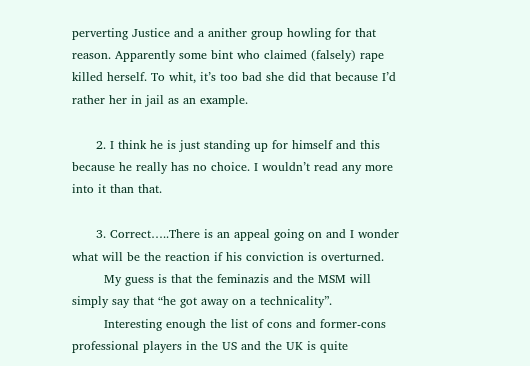perverting Justice and a anither group howling for that reason. Apparently some bint who claimed (falsely) rape killed herself. To whit, it’s too bad she did that because I’d rather her in jail as an example.

      2. I think he is just standing up for himself and this because he really has no choice. I wouldn’t read any more into it than that.

      3. Correct…..There is an appeal going on and I wonder what will be the reaction if his conviction is overturned.
        My guess is that the feminazis and the MSM will simply say that “he got away on a technicality”.
        Interesting enough the list of cons and former-cons professional players in the US and the UK is quite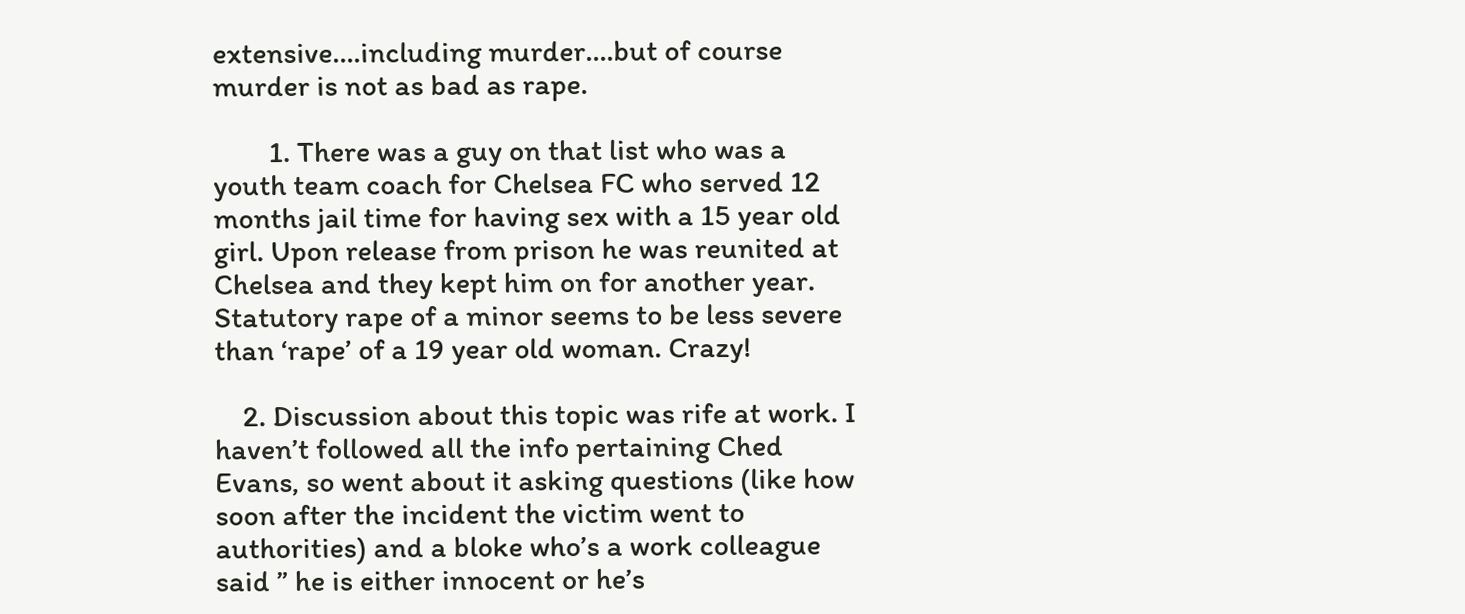extensive….including murder….but of course murder is not as bad as rape.

        1. There was a guy on that list who was a youth team coach for Chelsea FC who served 12 months jail time for having sex with a 15 year old girl. Upon release from prison he was reunited at Chelsea and they kept him on for another year. Statutory rape of a minor seems to be less severe than ‘rape’ of a 19 year old woman. Crazy!

    2. Discussion about this topic was rife at work. I haven’t followed all the info pertaining Ched Evans, so went about it asking questions (like how soon after the incident the victim went to authorities) and a bloke who’s a work colleague said ” he is either innocent or he’s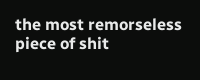the most remorseless piece of shit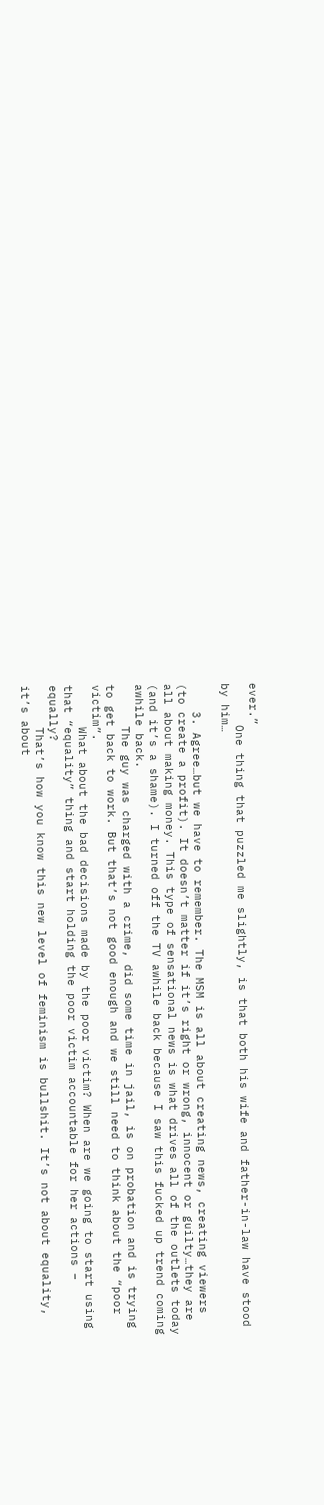ever.”
      One thing that puzzled me slightly, is that both his wife and father-in-law have stood by him…

    3. Agree…but we have to remember. The MSM is all about creating news, creating viewers (to create a profit). It doesn’t matter if it’s right or wrong, innocent or guilty…they are all about making money. This type of sensational news is what drives all of the outlets today (and it’s a shame). I turned off the TV awhile back because I saw this fucked up trend coming awhile back.
      The guy was charged with a crime, did some time in jail, is on probation and is trying to get back to work. But that’s not good enough and we still need to think about the “poor victim”.
      What about the bad decisions made by the poor victim? When are we going to start using that “equality” thing and start holding the poor victim accountable for her actions – equally?
      That’s how you know this new level of feminism is bullshit. It’s not about equality, it’s about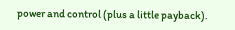power and control (plus a little payback).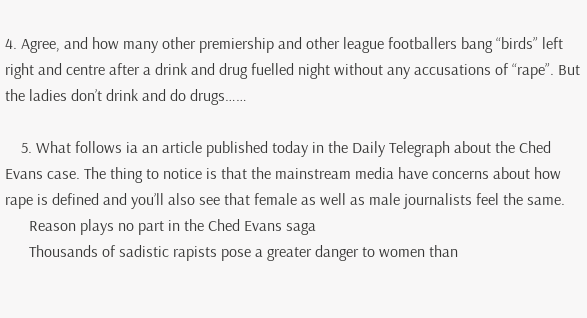4. Agree, and how many other premiership and other league footballers bang “birds” left right and centre after a drink and drug fuelled night without any accusations of “rape”. But the ladies don’t drink and do drugs……

    5. What follows ia an article published today in the Daily Telegraph about the Ched Evans case. The thing to notice is that the mainstream media have concerns about how rape is defined and you’ll also see that female as well as male journalists feel the same.
      Reason plays no part in the Ched Evans saga
      Thousands of sadistic rapists pose a greater danger to women than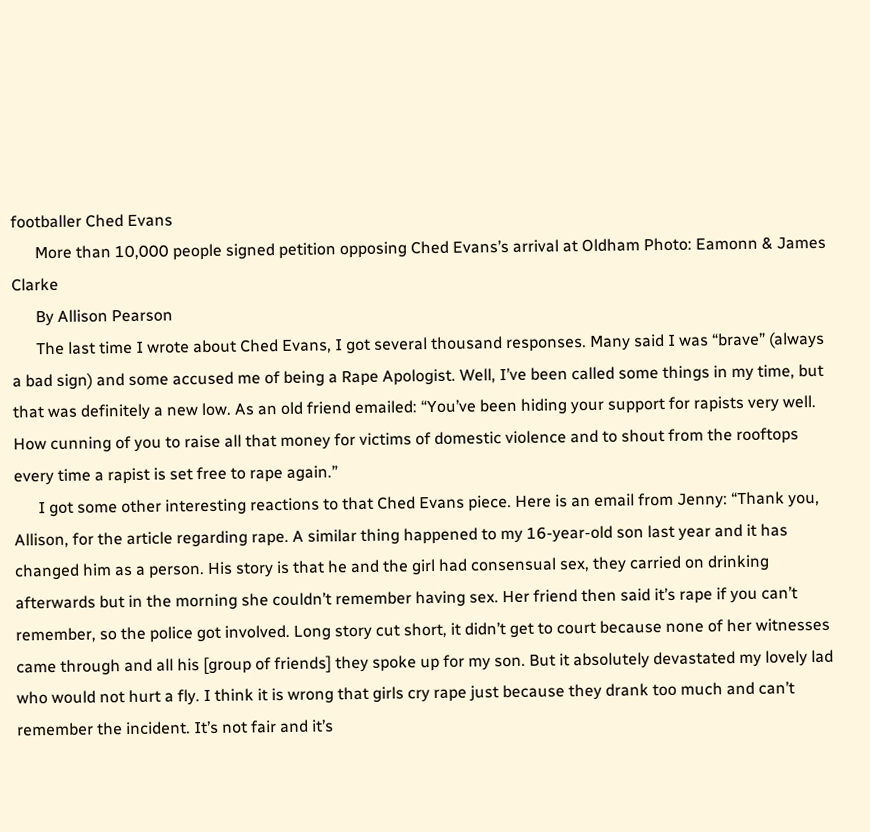footballer Ched Evans
      More than 10,000 people signed petition opposing Ched Evans’s arrival at Oldham Photo: Eamonn & James Clarke
      By Allison Pearson
      The last time I wrote about Ched Evans, I got several thousand responses. Many said I was “brave” (always a bad sign) and some accused me of being a Rape Apologist. Well, I’ve been called some things in my time, but that was definitely a new low. As an old friend emailed: “You’ve been hiding your support for rapists very well. How cunning of you to raise all that money for victims of domestic violence and to shout from the rooftops every time a rapist is set free to rape again.”
      I got some other interesting reactions to that Ched Evans piece. Here is an email from Jenny: “Thank you, Allison, for the article regarding rape. A similar thing happened to my 16-year-old son last year and it has changed him as a person. His story is that he and the girl had consensual sex, they carried on drinking afterwards but in the morning she couldn’t remember having sex. Her friend then said it’s rape if you can’t remember, so the police got involved. Long story cut short, it didn’t get to court because none of her witnesses came through and all his [group of friends] they spoke up for my son. But it absolutely devastated my lovely lad who would not hurt a fly. I think it is wrong that girls cry rape just because they drank too much and can’t remember the incident. It’s not fair and it’s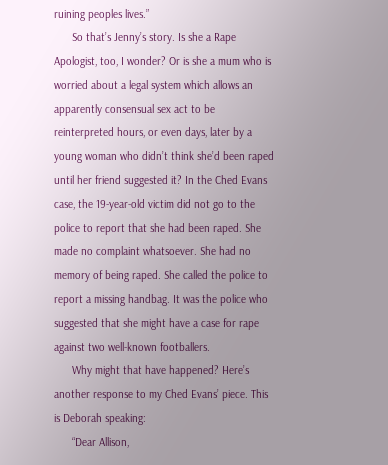ruining peoples lives.”
      So that’s Jenny’s story. Is she a Rape Apologist, too, I wonder? Or is she a mum who is worried about a legal system which allows an apparently consensual sex act to be reinterpreted hours, or even days, later by a young woman who didn’t think she’d been raped until her friend suggested it? In the Ched Evans case, the 19-year-old victim did not go to the police to report that she had been raped. She made no complaint whatsoever. She had no memory of being raped. She called the police to report a missing handbag. It was the police who suggested that she might have a case for rape against two well-known footballers.
      Why might that have happened? Here’s another response to my Ched Evans’ piece. This is Deborah speaking:
      “Dear Allison,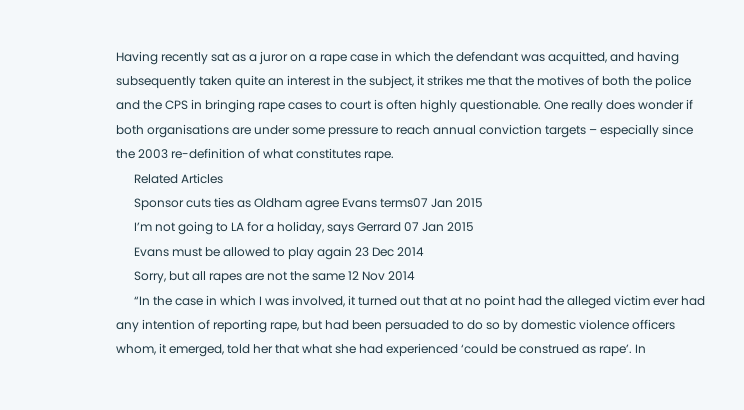Having recently sat as a juror on a rape case in which the defendant was acquitted, and having subsequently taken quite an interest in the subject, it strikes me that the motives of both the police and the CPS in bringing rape cases to court is often highly questionable. One really does wonder if both organisations are under some pressure to reach annual conviction targets – especially since the 2003 re-definition of what constitutes rape.
      Related Articles
      Sponsor cuts ties as Oldham agree Evans terms07 Jan 2015
      I’m not going to LA for a holiday, says Gerrard 07 Jan 2015
      Evans must be allowed to play again 23 Dec 2014
      Sorry, but all rapes are not the same 12 Nov 2014
      “In the case in which I was involved, it turned out that at no point had the alleged victim ever had any intention of reporting rape, but had been persuaded to do so by domestic violence officers whom, it emerged, told her that what she had experienced ‘could be construed as rape’. In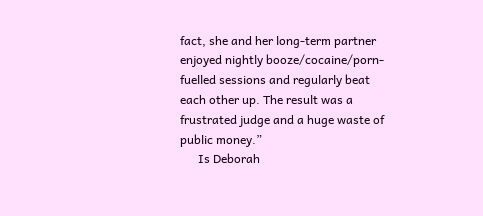fact, she and her long-term partner enjoyed nightly booze/cocaine/porn-fuelled sessions and regularly beat each other up. The result was a frustrated judge and a huge waste of public money.”
      Is Deborah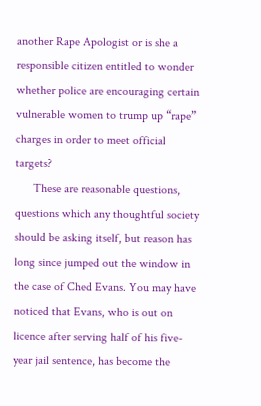another Rape Apologist or is she a responsible citizen entitled to wonder whether police are encouraging certain vulnerable women to trump up “rape” charges in order to meet official targets?
      These are reasonable questions, questions which any thoughtful society should be asking itself, but reason has long since jumped out the window in the case of Ched Evans. You may have noticed that Evans, who is out on licence after serving half of his five-year jail sentence, has become the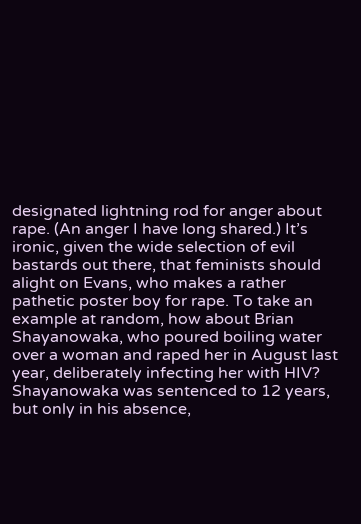designated lightning rod for anger about rape. (An anger I have long shared.) It’s ironic, given the wide selection of evil bastards out there, that feminists should alight on Evans, who makes a rather pathetic poster boy for rape. To take an example at random, how about Brian Shayanowaka, who poured boiling water over a woman and raped her in August last year, deliberately infecting her with HIV? Shayanowaka was sentenced to 12 years, but only in his absence,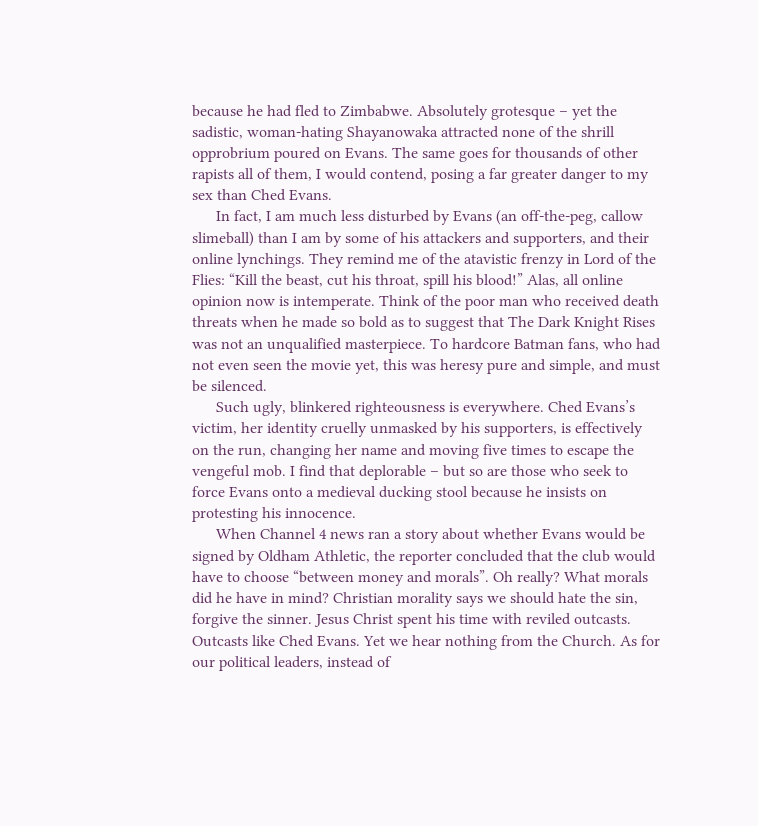because he had fled to Zimbabwe. Absolutely grotesque – yet the sadistic, woman-hating Shayanowaka attracted none of the shrill opprobrium poured on Evans. The same goes for thousands of other rapists all of them, I would contend, posing a far greater danger to my sex than Ched Evans.
      In fact, I am much less disturbed by Evans (an off-the-peg, callow slimeball) than I am by some of his attackers and supporters, and their online lynchings. They remind me of the atavistic frenzy in Lord of the Flies: “Kill the beast, cut his throat, spill his blood!” Alas, all online opinion now is intemperate. Think of the poor man who received death threats when he made so bold as to suggest that The Dark Knight Rises was not an unqualified masterpiece. To hardcore Batman fans, who had not even seen the movie yet, this was heresy pure and simple, and must be silenced.
      Such ugly, blinkered righteousness is everywhere. Ched Evans’s victim, her identity cruelly unmasked by his supporters, is effectively on the run, changing her name and moving five times to escape the vengeful mob. I find that deplorable – but so are those who seek to force Evans onto a medieval ducking stool because he insists on protesting his innocence.
      When Channel 4 news ran a story about whether Evans would be signed by Oldham Athletic, the reporter concluded that the club would have to choose “between money and morals”. Oh really? What morals did he have in mind? Christian morality says we should hate the sin, forgive the sinner. Jesus Christ spent his time with reviled outcasts. Outcasts like Ched Evans. Yet we hear nothing from the Church. As for our political leaders, instead of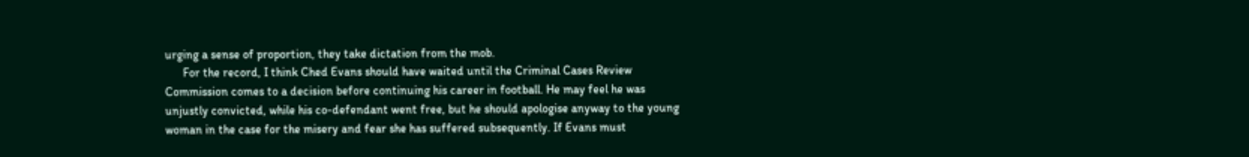urging a sense of proportion, they take dictation from the mob.
      For the record, I think Ched Evans should have waited until the Criminal Cases Review Commission comes to a decision before continuing his career in football. He may feel he was unjustly convicted, while his co-defendant went free, but he should apologise anyway to the young woman in the case for the misery and fear she has suffered subsequently. If Evans must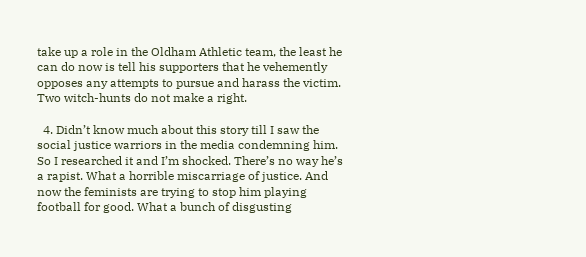take up a role in the Oldham Athletic team, the least he can do now is tell his supporters that he vehemently opposes any attempts to pursue and harass the victim. Two witch-hunts do not make a right.

  4. Didn’t know much about this story till I saw the social justice warriors in the media condemning him. So I researched it and I’m shocked. There’s no way he’s a rapist. What a horrible miscarriage of justice. And now the feminists are trying to stop him playing football for good. What a bunch of disgusting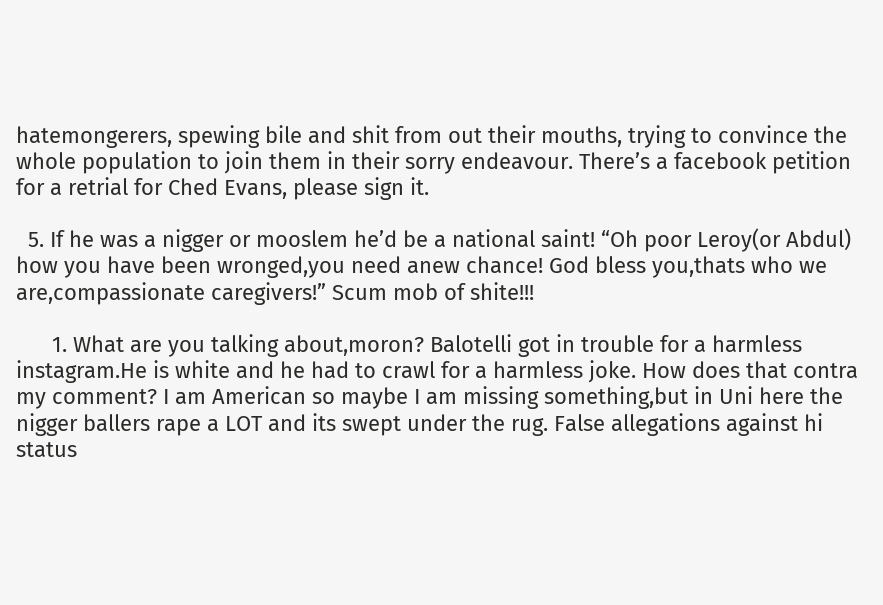hatemongerers, spewing bile and shit from out their mouths, trying to convince the whole population to join them in their sorry endeavour. There’s a facebook petition for a retrial for Ched Evans, please sign it.

  5. If he was a nigger or mooslem he’d be a national saint! “Oh poor Leroy(or Abdul) how you have been wronged,you need anew chance! God bless you,thats who we are,compassionate caregivers!” Scum mob of shite!!!

      1. What are you talking about,moron? Balotelli got in trouble for a harmless instagram.He is white and he had to crawl for a harmless joke. How does that contra my comment? I am American so maybe I am missing something,but in Uni here the nigger ballers rape a LOT and its swept under the rug. False allegations against hi status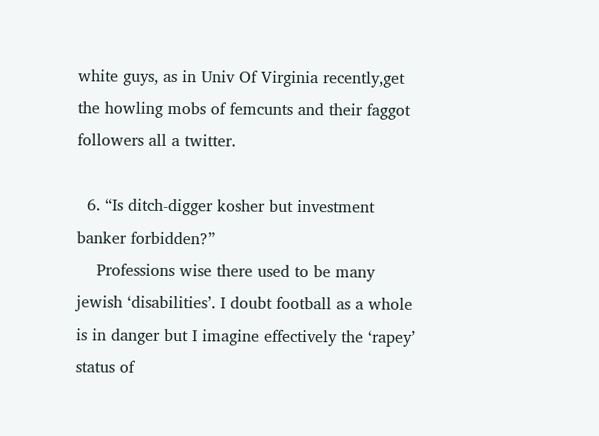white guys, as in Univ Of Virginia recently,get the howling mobs of femcunts and their faggot followers all a twitter.

  6. “Is ditch-digger kosher but investment banker forbidden?”
    Professions wise there used to be many jewish ‘disabilities’. I doubt football as a whole is in danger but I imagine effectively the ‘rapey’ status of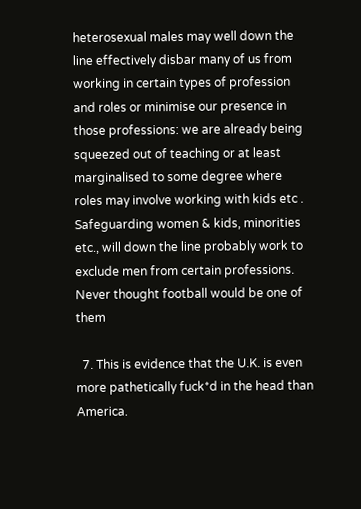heterosexual males may well down the line effectively disbar many of us from working in certain types of profession and roles or minimise our presence in those professions: we are already being squeezed out of teaching or at least marginalised to some degree where roles may involve working with kids etc . Safeguarding women & kids, minorities etc., will down the line probably work to exclude men from certain professions. Never thought football would be one of them

  7. This is evidence that the U.K. is even more pathetically fuck*d in the head than America.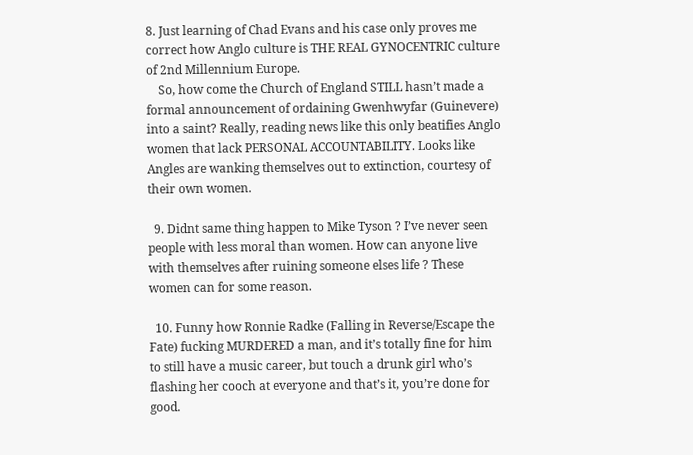8. Just learning of Chad Evans and his case only proves me correct how Anglo culture is THE REAL GYNOCENTRIC culture of 2nd Millennium Europe.
    So, how come the Church of England STILL hasn’t made a formal announcement of ordaining Gwenhwyfar (Guinevere) into a saint? Really, reading news like this only beatifies Anglo women that lack PERSONAL ACCOUNTABILITY. Looks like Angles are wanking themselves out to extinction, courtesy of their own women.

  9. Didnt same thing happen to Mike Tyson ? I’ve never seen people with less moral than women. How can anyone live with themselves after ruining someone elses life ? These women can for some reason.

  10. Funny how Ronnie Radke (Falling in Reverse/Escape the Fate) fucking MURDERED a man, and it’s totally fine for him to still have a music career, but touch a drunk girl who’s flashing her cooch at everyone and that’s it, you’re done for good.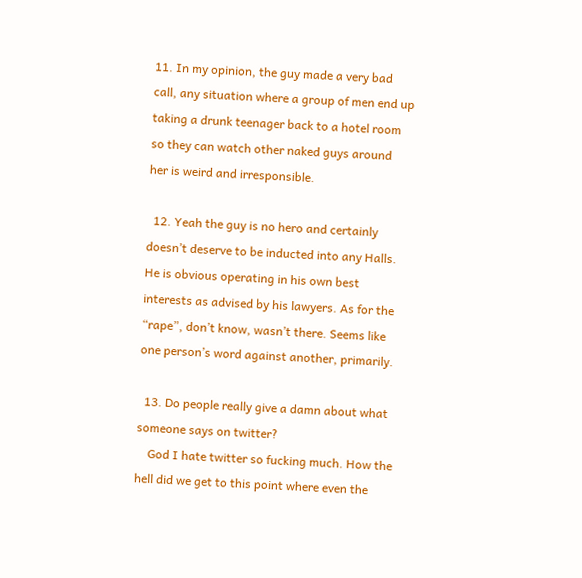11. In my opinion, the guy made a very bad call, any situation where a group of men end up taking a drunk teenager back to a hotel room so they can watch other naked guys around her is weird and irresponsible.

  12. Yeah the guy is no hero and certainly doesn’t deserve to be inducted into any Halls. He is obvious operating in his own best interests as advised by his lawyers. As for the “rape”, don’t know, wasn’t there. Seems like one person’s word against another, primarily.

  13. Do people really give a damn about what someone says on twitter?
    God I hate twitter so fucking much. How the hell did we get to this point where even the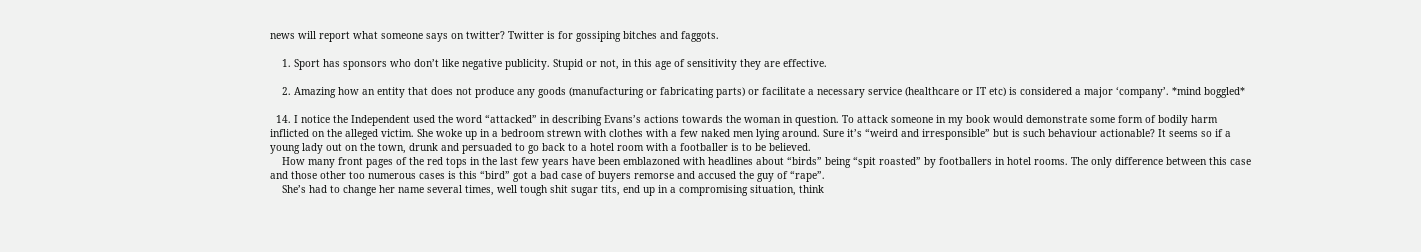news will report what someone says on twitter? Twitter is for gossiping bitches and faggots.

    1. Sport has sponsors who don’t like negative publicity. Stupid or not, in this age of sensitivity they are effective.

    2. Amazing how an entity that does not produce any goods (manufacturing or fabricating parts) or facilitate a necessary service (healthcare or IT etc) is considered a major ‘company’. *mind boggled*

  14. I notice the Independent used the word “attacked” in describing Evans’s actions towards the woman in question. To attack someone in my book would demonstrate some form of bodily harm inflicted on the alleged victim. She woke up in a bedroom strewn with clothes with a few naked men lying around. Sure it’s “weird and irresponsible” but is such behaviour actionable? It seems so if a young lady out on the town, drunk and persuaded to go back to a hotel room with a footballer is to be believed.
    How many front pages of the red tops in the last few years have been emblazoned with headlines about “birds” being “spit roasted” by footballers in hotel rooms. The only difference between this case and those other too numerous cases is this “bird” got a bad case of buyers remorse and accused the guy of “rape”.
    She’s had to change her name several times, well tough shit sugar tits, end up in a compromising situation, think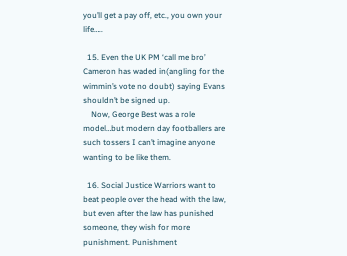you’ll get a pay off, etc., you own your life…..

  15. Even the UK PM ‘call me bro’ Cameron has waded in(angling for the wimmin’s vote no doubt) saying Evans shouldn’t be signed up.
    Now, George Best was a role model…but modern day footballers are such tossers I can’t imagine anyone wanting to be like them.

  16. Social Justice Warriors want to beat people over the head with the law, but even after the law has punished someone, they wish for more punishment. Punishment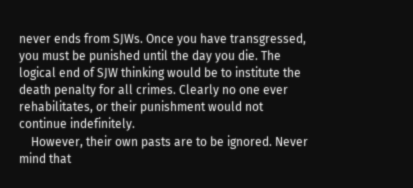never ends from SJWs. Once you have transgressed, you must be punished until the day you die. The logical end of SJW thinking would be to institute the death penalty for all crimes. Clearly no one ever rehabilitates, or their punishment would not continue indefinitely.
    However, their own pasts are to be ignored. Never mind that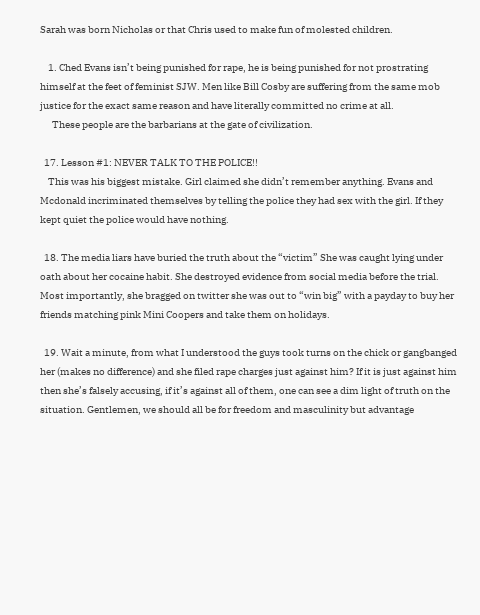Sarah was born Nicholas or that Chris used to make fun of molested children.

    1. Ched Evans isn’t being punished for rape, he is being punished for not prostrating himself at the feet of feminist SJW. Men like Bill Cosby are suffering from the same mob justice for the exact same reason and have literally committed no crime at all.
      These people are the barbarians at the gate of civilization.

  17. Lesson #1: NEVER TALK TO THE POLICE!!
    This was his biggest mistake. Girl claimed she didn’t remember anything. Evans and Mcdonald incriminated themselves by telling the police they had sex with the girl. If they kept quiet the police would have nothing.

  18. The media liars have buried the truth about the “victim” She was caught lying under oath about her cocaine habit. She destroyed evidence from social media before the trial. Most importantly, she bragged on twitter she was out to “win big” with a payday to buy her friends matching pink Mini Coopers and take them on holidays.

  19. Wait a minute, from what I understood the guys took turns on the chick or gangbanged her (makes no difference) and she filed rape charges just against him? If it is just against him then she’s falsely accusing, if it’s against all of them, one can see a dim light of truth on the situation. Gentlemen, we should all be for freedom and masculinity but advantage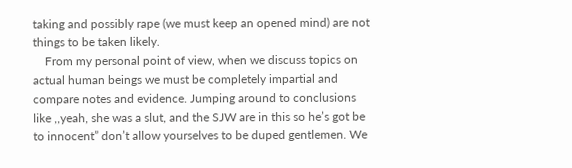taking and possibly rape (we must keep an opened mind) are not things to be taken likely.
    From my personal point of view, when we discuss topics on actual human beings we must be completely impartial and compare notes and evidence. Jumping around to conclusions like ,,yeah, she was a slut, and the SJW are in this so he’s got be to innocent” don’t allow yourselves to be duped gentlemen. We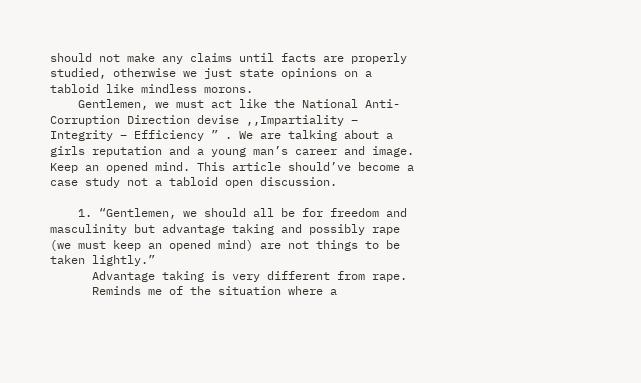should not make any claims until facts are properly studied, otherwise we just state opinions on a tabloid like mindless morons.
    Gentlemen, we must act like the National Anti-Corruption Direction devise ,,Impartiality – Integrity – Efficiency ” . We are talking about a girls reputation and a young man’s career and image. Keep an opened mind. This article should’ve become a case study not a tabloid open discussion.

    1. “Gentlemen, we should all be for freedom and masculinity but advantage taking and possibly rape (we must keep an opened mind) are not things to be taken lightly.”
      Advantage taking is very different from rape.
      Reminds me of the situation where a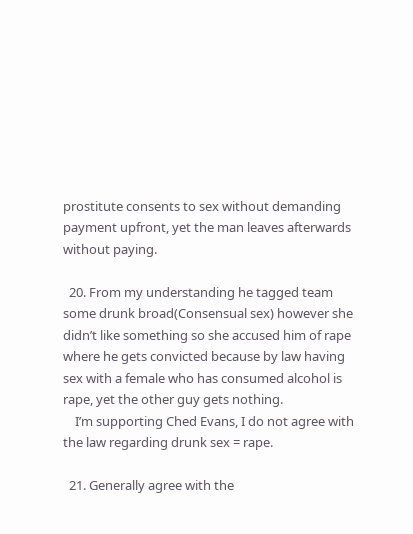prostitute consents to sex without demanding payment upfront, yet the man leaves afterwards without paying.

  20. From my understanding he tagged team some drunk broad(Consensual sex) however she didn’t like something so she accused him of rape where he gets convicted because by law having sex with a female who has consumed alcohol is rape, yet the other guy gets nothing.
    I’m supporting Ched Evans, I do not agree with the law regarding drunk sex = rape.

  21. Generally agree with the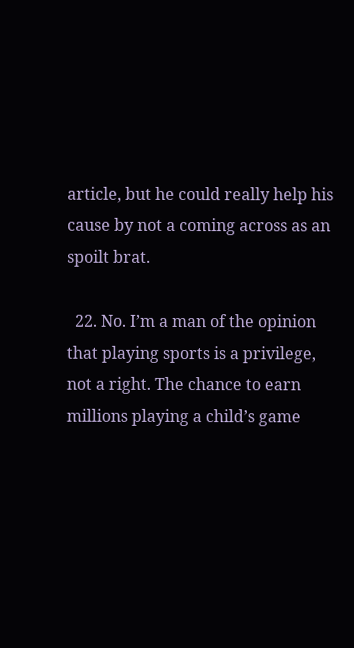article, but he could really help his cause by not a coming across as an spoilt brat.

  22. No. I’m a man of the opinion that playing sports is a privilege, not a right. The chance to earn millions playing a child’s game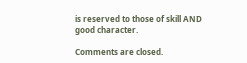is reserved to those of skill AND good character.

Comments are closed.